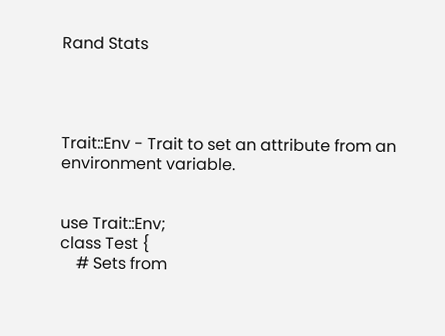Rand Stats




Trait::Env - Trait to set an attribute from an environment variable.


use Trait::Env;
class Test {
    # Sets from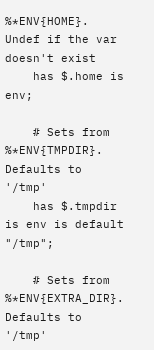%*ENV{HOME}. Undef if the var doesn't exist
    has $.home is env;

    # Sets from %*ENV{TMPDIR}. Defaults to '/tmp'
    has $.tmpdir is env is default "/tmp";

    # Sets from %*ENV{EXTRA_DIR}. Defaults to '/tmp'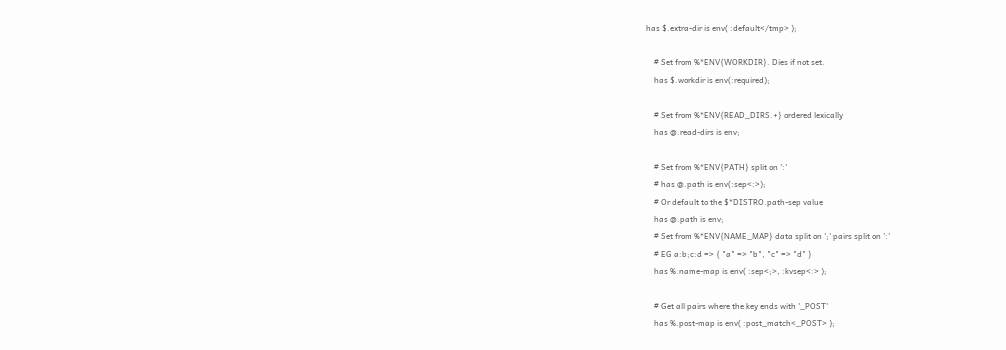has $.extra-dir is env( :default</tmp> );

    # Set from %*ENV{WORKDIR}. Dies if not set.
    has $.workdir is env(:required);

    # Set from %*ENV{READ_DIRS.+} ordered lexically
    has @.read-dirs is env;

    # Set from %*ENV{PATH} split on ':'
    # has @.path is env(:sep<:>);
    # Or default to the $*DISTRO.path-sep value
    has @.path is env;
    # Set from %*ENV{NAME_MAP} data split on ';' pairs split on ':'
    # EG a:b;c:d => { "a" => "b", "c" => "d" }
    has %.name-map is env( :sep<;>, :kvsep<:> );

    # Get all pairs where the key ends with '_POST'
    has %.post-map is env( :post_match<_POST> );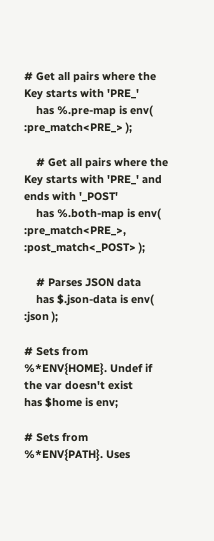# Get all pairs where the Key starts with 'PRE_'
    has %.pre-map is env( :pre_match<PRE_> );

    # Get all pairs where the Key starts with 'PRE_' and ends with '_POST'
    has %.both-map is env( :pre_match<PRE_>, :post_match<_POST> );

    # Parses JSON data
    has $.json-data is env( :json );

# Sets from %*ENV{HOME}. Undef if the var doesn't exist
has $home is env;

# Sets from %*ENV{PATH}. Uses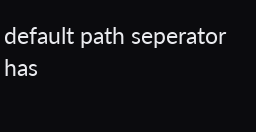default path seperator
has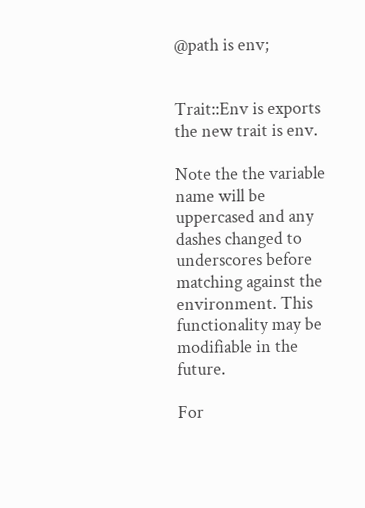@path is env;


Trait::Env is exports the new trait is env.

Note the the variable name will be uppercased and any dashes changed to underscores before matching against the environment. This functionality may be modifiable in the future.

For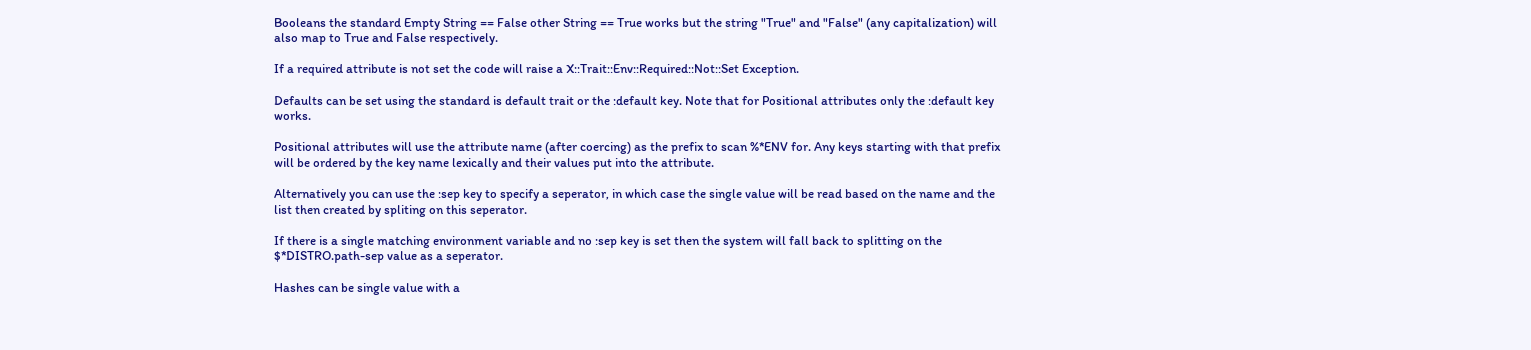Booleans the standard Empty String == False other String == True works but the string "True" and "False" (any capitalization) will also map to True and False respectively.

If a required attribute is not set the code will raise a X::Trait::Env::Required::Not::Set Exception.

Defaults can be set using the standard is default trait or the :default key. Note that for Positional attributes only the :default key works.

Positional attributes will use the attribute name (after coercing) as the prefix to scan %*ENV for. Any keys starting with that prefix will be ordered by the key name lexically and their values put into the attribute.

Alternatively you can use the :sep key to specify a seperator, in which case the single value will be read based on the name and the list then created by spliting on this seperator.

If there is a single matching environment variable and no :sep key is set then the system will fall back to splitting on the $*DISTRO.path-sep value as a seperator.

Hashes can be single value with a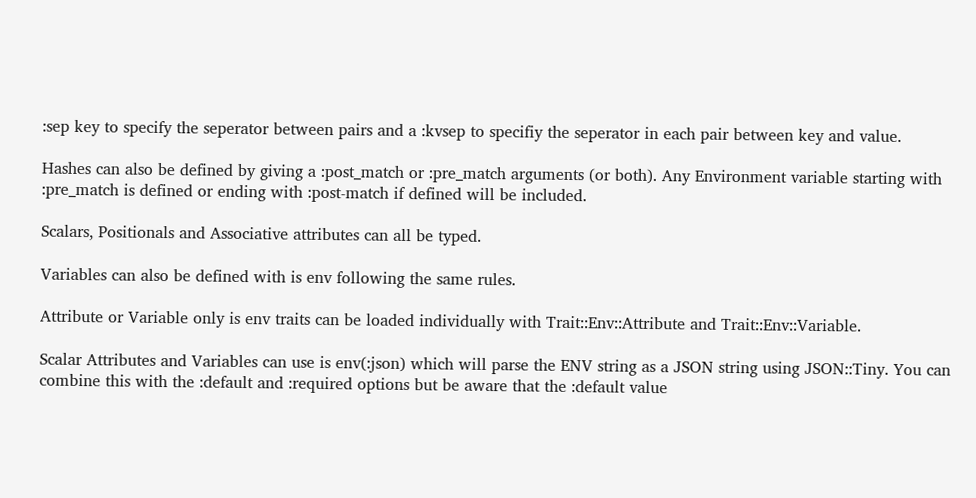:sep key to specify the seperator between pairs and a :kvsep to specifiy the seperator in each pair between key and value.

Hashes can also be defined by giving a :post_match or :pre_match arguments (or both). Any Environment variable starting with :pre_match is defined or ending with :post-match if defined will be included.

Scalars, Positionals and Associative attributes can all be typed.

Variables can also be defined with is env following the same rules.

Attribute or Variable only is env traits can be loaded individually with Trait::Env::Attribute and Trait::Env::Variable.

Scalar Attributes and Variables can use is env(:json) which will parse the ENV string as a JSON string using JSON::Tiny. You can combine this with the :default and :required options but be aware that the :default value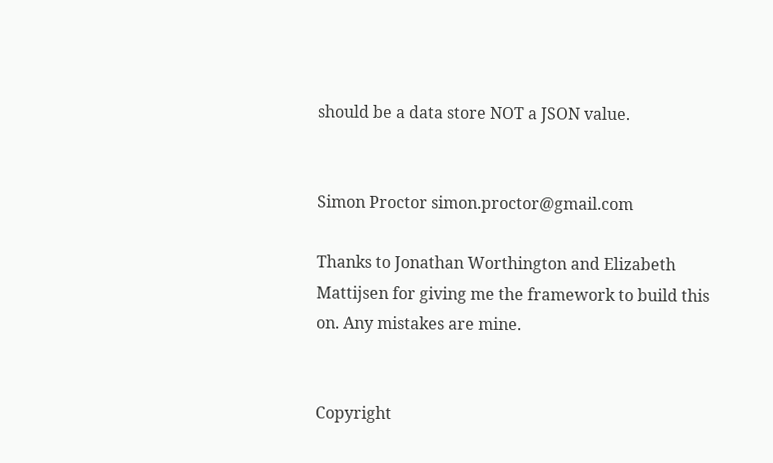should be a data store NOT a JSON value.


Simon Proctor simon.proctor@gmail.com

Thanks to Jonathan Worthington and Elizabeth Mattijsen for giving me the framework to build this on. Any mistakes are mine.


Copyright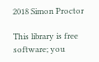2018 Simon Proctor

This library is free software; you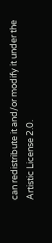can redistribute it and/or modify it under the Artistic License 2.0.